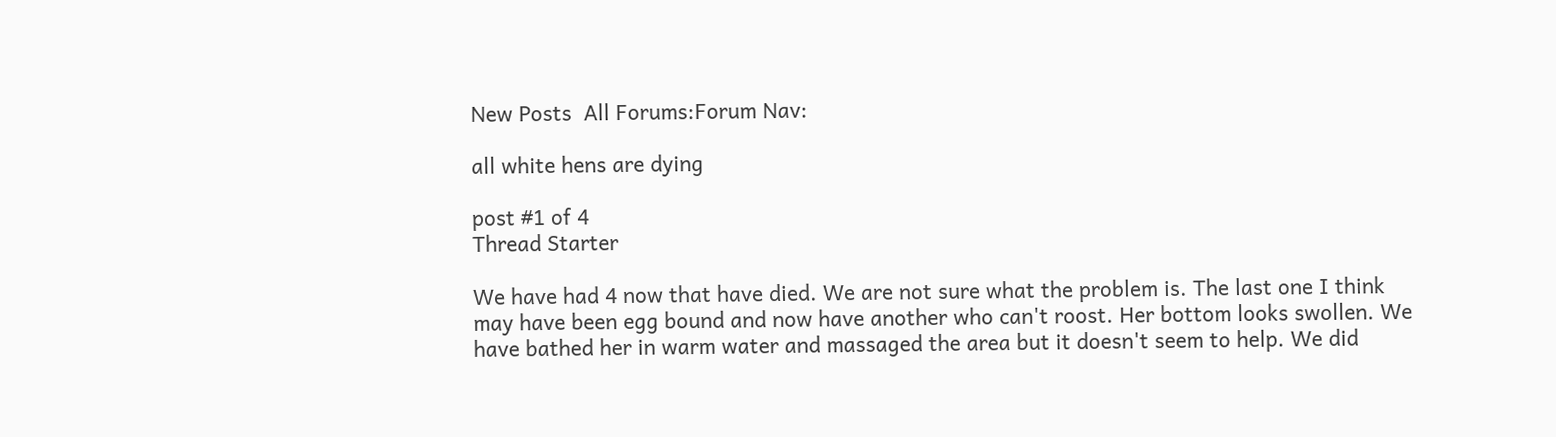New Posts  All Forums:Forum Nav:

all white hens are dying

post #1 of 4
Thread Starter

We have had 4 now that have died. We are not sure what the problem is. The last one I think may have been egg bound and now have another who can't roost. Her bottom looks swollen. We have bathed her in warm water and massaged the area but it doesn't seem to help. We did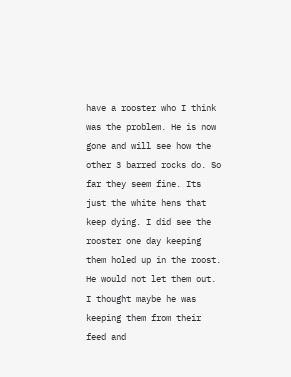have a rooster who I think was the problem. He is now gone and will see how the other 3 barred rocks do. So far they seem fine. Its just the white hens that keep dying. I did see the rooster one day keeping them holed up in the roost. He would not let them out. I thought maybe he was keeping them from their feed and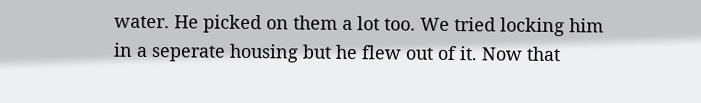water. He picked on them a lot too. We tried locking him in a seperate housing but he flew out of it. Now that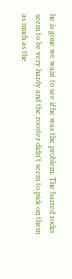he is gone we want to see if he was the problem. The barred rocks seem to be very hardy and the rooster didn't seem to pick on them as much as the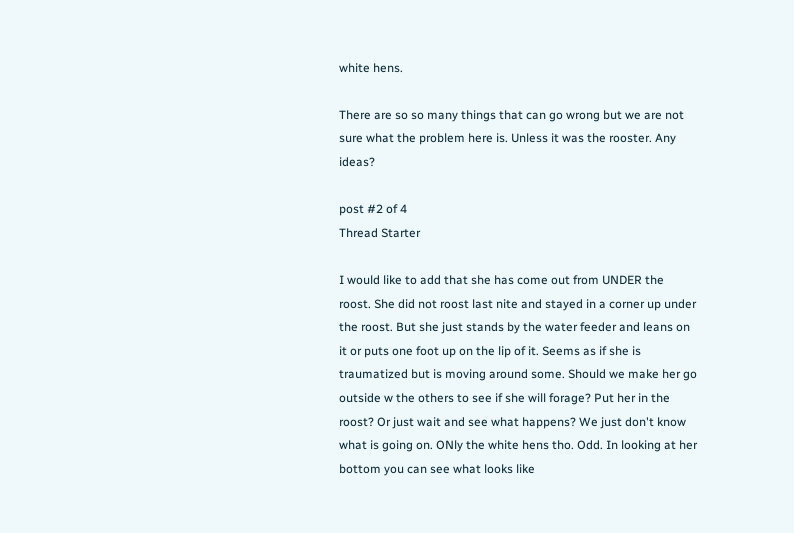white hens.

There are so so many things that can go wrong but we are not sure what the problem here is. Unless it was the rooster. Any ideas?

post #2 of 4
Thread Starter

I would like to add that she has come out from UNDER the roost. She did not roost last nite and stayed in a corner up under the roost. But she just stands by the water feeder and leans on it or puts one foot up on the lip of it. Seems as if she is traumatized but is moving around some. Should we make her go outside w the others to see if she will forage? Put her in the roost? Or just wait and see what happens? We just don't know what is going on. ONly the white hens tho. Odd. In looking at her bottom you can see what looks like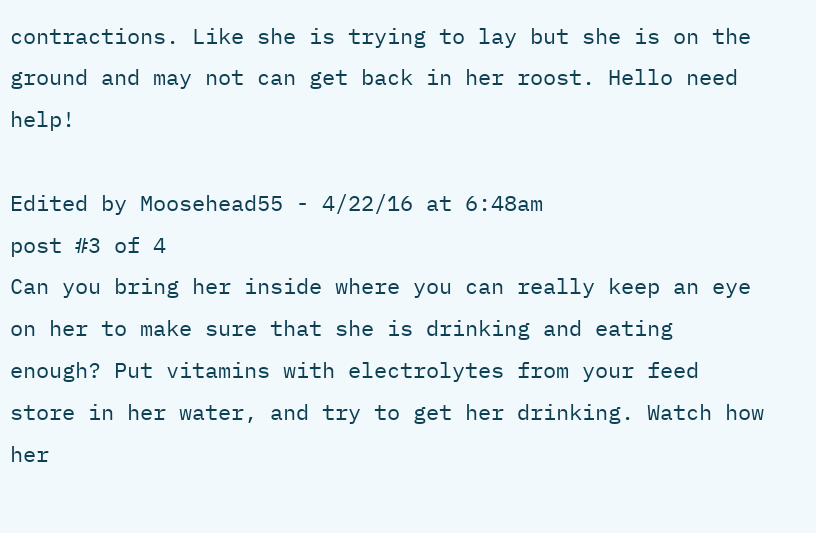contractions. Like she is trying to lay but she is on the ground and may not can get back in her roost. Hello need help!

Edited by Moosehead55 - 4/22/16 at 6:48am
post #3 of 4
Can you bring her inside where you can really keep an eye on her to make sure that she is drinking and eating enough? Put vitamins with electrolytes from your feed store in her water, and try to get her drinking. Watch how her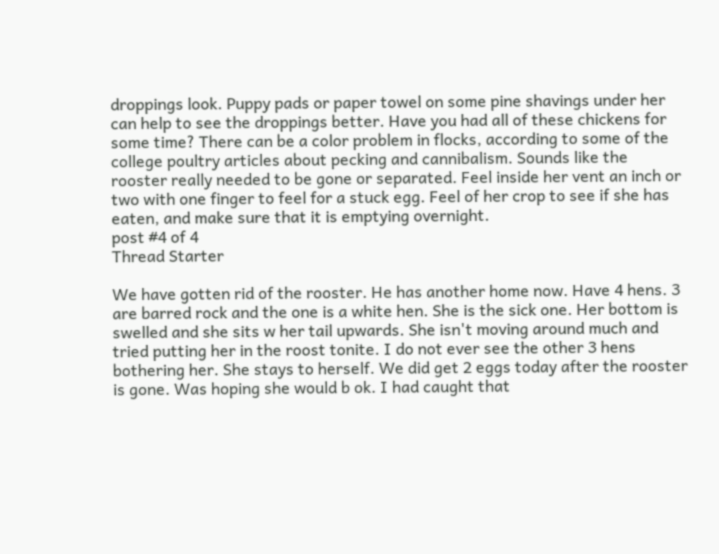droppings look. Puppy pads or paper towel on some pine shavings under her can help to see the droppings better. Have you had all of these chickens for some time? There can be a color problem in flocks, according to some of the college poultry articles about pecking and cannibalism. Sounds like the rooster really needed to be gone or separated. Feel inside her vent an inch or two with one finger to feel for a stuck egg. Feel of her crop to see if she has eaten, and make sure that it is emptying overnight.
post #4 of 4
Thread Starter

We have gotten rid of the rooster. He has another home now. Have 4 hens. 3 are barred rock and the one is a white hen. She is the sick one. Her bottom is swelled and she sits w her tail upwards. She isn't moving around much and tried putting her in the roost tonite. I do not ever see the other 3 hens bothering her. She stays to herself. We did get 2 eggs today after the rooster is gone. Was hoping she would b ok. I had caught that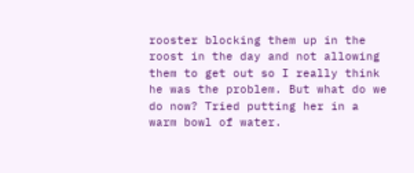rooster blocking them up in the roost in the day and not allowing them to get out so I really think he was the problem. But what do we do now? Tried putting her in a warm bowl of water.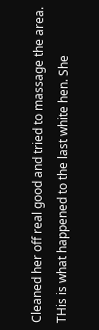Cleaned her off real good and tried to massage the area. THis is what happened to the last white hen. She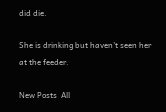did die.

She is drinking but haven't seen her at the feeder.

New Posts  All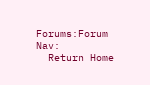Forums:Forum Nav:
  Return Home